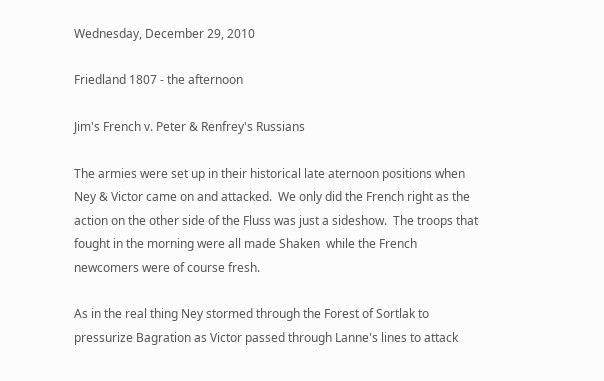Wednesday, December 29, 2010

Friedland 1807 - the afternoon

Jim's French v. Peter & Renfrey's Russians

The armies were set up in their historical late aternoon positions when Ney & Victor came on and attacked.  We only did the French right as the action on the other side of the Fluss was just a sideshow.  The troops that fought in the morning were all made Shaken  while the French newcomers were of course fresh.

As in the real thing Ney stormed through the Forest of Sortlak to pressurize Bagration as Victor passed through Lanne's lines to attack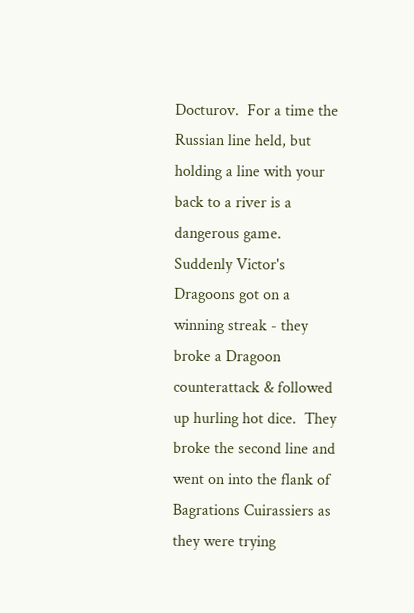Docturov.  For a time the Russian line held, but holding a line with your back to a river is a dangerous game.  Suddenly Victor's Dragoons got on a winning streak - they broke a Dragoon counterattack & followed up hurling hot dice.  They broke the second line and went on into the flank of Bagrations Cuirassiers as they were trying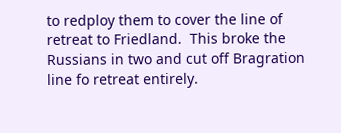to redploy them to cover the line of retreat to Friedland.  This broke the Russians in two and cut off Bragration line fo retreat entirely.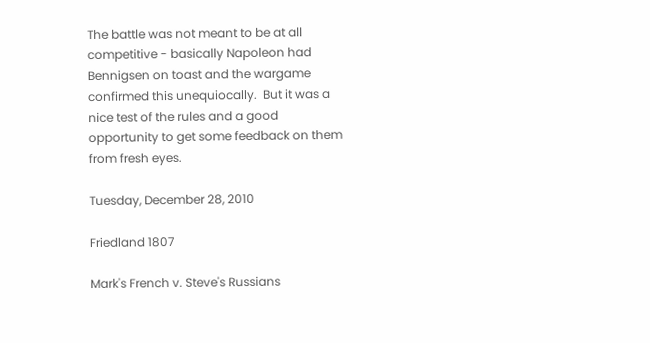The battle was not meant to be at all competitive - basically Napoleon had Bennigsen on toast and the wargame confirmed this unequiocally.  But it was a nice test of the rules and a good opportunity to get some feedback on them from fresh eyes.

Tuesday, December 28, 2010

Friedland 1807

Mark's French v. Steve's Russians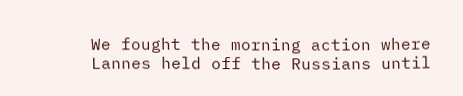We fought the morning action where Lannes held off the Russians until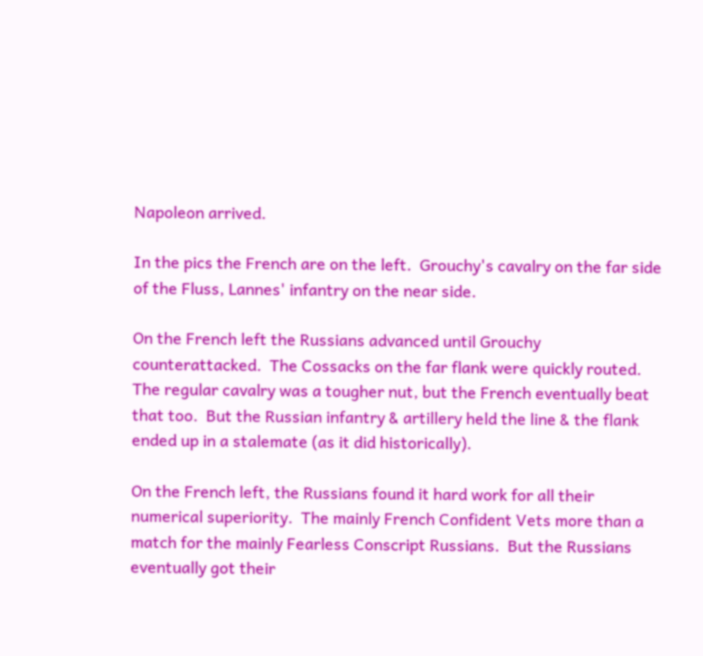Napoleon arrived.

In the pics the French are on the left.  Grouchy's cavalry on the far side of the Fluss, Lannes' infantry on the near side.

On the French left the Russians advanced until Grouchy counterattacked.  The Cossacks on the far flank were quickly routed.  The regular cavalry was a tougher nut, but the French eventually beat that too.  But the Russian infantry & artillery held the line & the flank ended up in a stalemate (as it did historically).

On the French left, the Russians found it hard work for all their numerical superiority.  The mainly French Confident Vets more than a match for the mainly Fearless Conscript Russians.  But the Russians eventually got their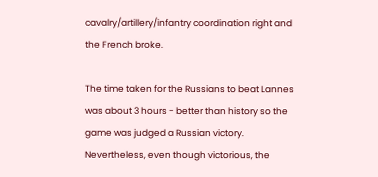cavalry/artillery/infantry coordination right and the French broke.

The time taken for the Russians to beat Lannes was about 3 hours - better than history so the game was judged a Russian victory.   Nevertheless, even though victorious, the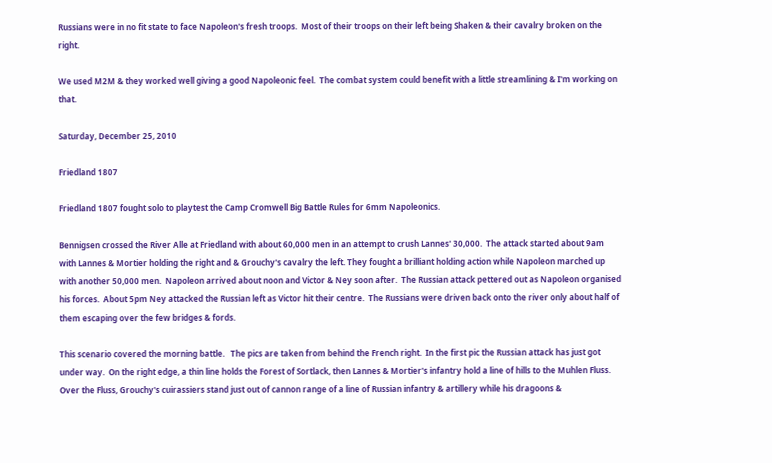Russians were in no fit state to face Napoleon's fresh troops.  Most of their troops on their left being Shaken & their cavalry broken on the right.

We used M2M & they worked well giving a good Napoleonic feel.  The combat system could benefit with a little streamlining & I'm working on that.

Saturday, December 25, 2010

Friedland 1807

Friedland 1807 fought solo to playtest the Camp Cromwell Big Battle Rules for 6mm Napoleonics.

Bennigsen crossed the River Alle at Friedland with about 60,000 men in an attempt to crush Lannes' 30,000.  The attack started about 9am with Lannes & Mortier holding the right and & Grouchy's cavalry the left. They fought a brilliant holding action while Napoleon marched up with another 50,000 men.  Napoleon arrived about noon and Victor & Ney soon after.  The Russian attack pettered out as Napoleon organised his forces.  About 5pm Ney attacked the Russian left as Victor hit their centre.  The Russians were driven back onto the river only about half of them escaping over the few bridges & fords.

This scenario covered the morning battle.   The pics are taken from behind the French right.  In the first pic the Russian attack has just got under way.  On the right edge, a thin line holds the Forest of Sortlack, then Lannes & Mortier's infantry hold a line of hills to the Muhlen Fluss.  Over the Fluss, Grouchy's cuirassiers stand just out of cannon range of a line of Russian infantry & artillery while his dragoons &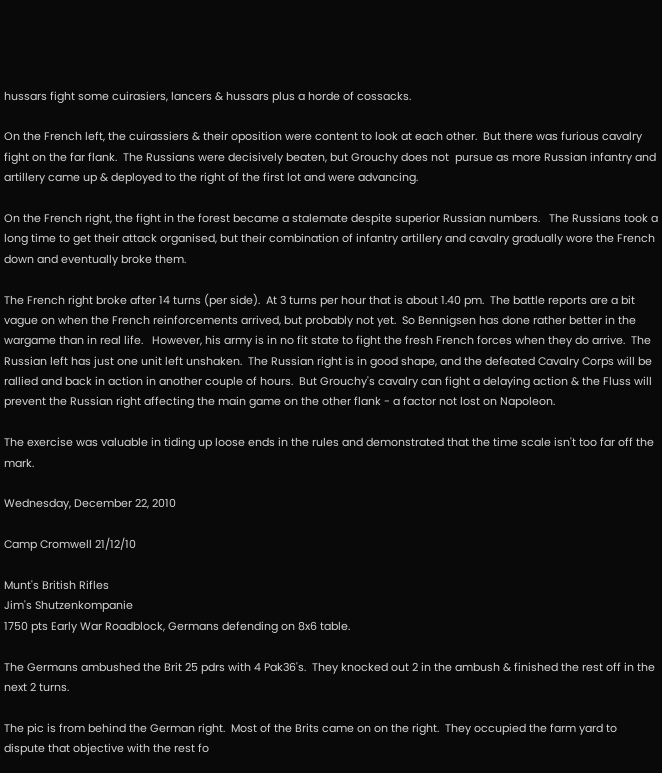hussars fight some cuirasiers, lancers & hussars plus a horde of cossacks.

On the French left, the cuirassiers & their oposition were content to look at each other.  But there was furious cavalry fight on the far flank.  The Russians were decisively beaten, but Grouchy does not  pursue as more Russian infantry and artillery came up & deployed to the right of the first lot and were advancing.

On the French right, the fight in the forest became a stalemate despite superior Russian numbers.   The Russians took a long time to get their attack organised, but their combination of infantry artillery and cavalry gradually wore the French down and eventually broke them.

The French right broke after 14 turns (per side).  At 3 turns per hour that is about 1.40 pm.  The battle reports are a bit vague on when the French reinforcements arrived, but probably not yet.  So Bennigsen has done rather better in the wargame than in real life.   However, his army is in no fit state to fight the fresh French forces when they do arrive.  The Russian left has just one unit left unshaken.  The Russian right is in good shape, and the defeated Cavalry Corps will be rallied and back in action in another couple of hours.  But Grouchy's cavalry can fight a delaying action & the Fluss will prevent the Russian right affecting the main game on the other flank - a factor not lost on Napoleon.

The exercise was valuable in tiding up loose ends in the rules and demonstrated that the time scale isn't too far off the mark.

Wednesday, December 22, 2010

Camp Cromwell 21/12/10

Munt's British Rifles
Jim's Shutzenkompanie
1750 pts Early War Roadblock, Germans defending on 8x6 table.

The Germans ambushed the Brit 25 pdrs with 4 Pak36's.  They knocked out 2 in the ambush & finished the rest off in the next 2 turns.

The pic is from behind the German right.  Most of the Brits came on on the right.  They occupied the farm yard to dispute that objective with the rest fo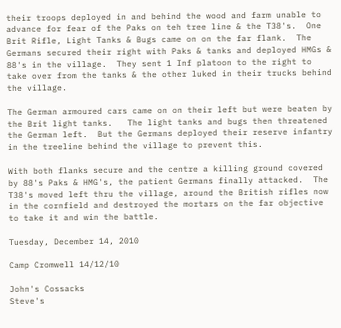their troops deployed in and behind the wood and farm unable to advance for fear of the Paks on teh tree line & the T38's.  One Brit Rifle, Light Tanks & Bugs came on on the far flank.  The Germans secured their right with Paks & tanks and deployed HMGs & 88's in the village.  They sent 1 Inf platoon to the right to take over from the tanks & the other luked in their trucks behind the village.

The German armoured cars came on on their left but were beaten by the Brit light tanks.   The light tanks and bugs then threatened the German left.  But the Germans deployed their reserve infantry in the treeline behind the village to prevent this.

With both flanks secure and the centre a killing ground covered by 88's Paks & HMG's, the patient Germans finally attacked.  The T38's moved left thru the village, around the British rifles now in the cornfield and destroyed the mortars on the far objective to take it and win the battle.

Tuesday, December 14, 2010

Camp Cromwell 14/12/10

John's Cossacks
Steve's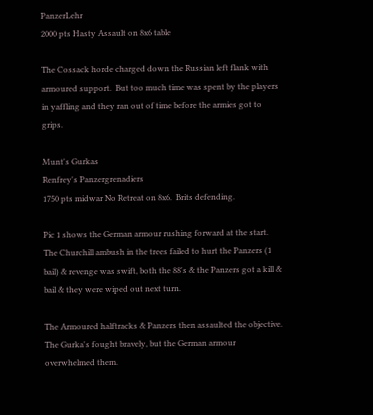PanzerLehr
2000 pts Hasty Assault on 8x6 table

The Cossack horde charged down the Russian left flank with armoured support.  But too much time was spent by the players in yaffling and they ran out of time before the armies got to grips.

Munt's Gurkas
Renfrey's Panzergrenadiers
1750 pts midwar No Retreat on 8x6.  Brits defending.

Pic 1 shows the German armour rushing forward at the start.  The Churchill ambush in the trees failed to hurt the Panzers (1 bail) & revenge was swift, both the 88's & the Panzers got a kill & bail & they were wiped out next turn.

The Armoured halftracks & Panzers then assaulted the objective.  The Gurka's fought bravely, but the German armour overwhelmed them.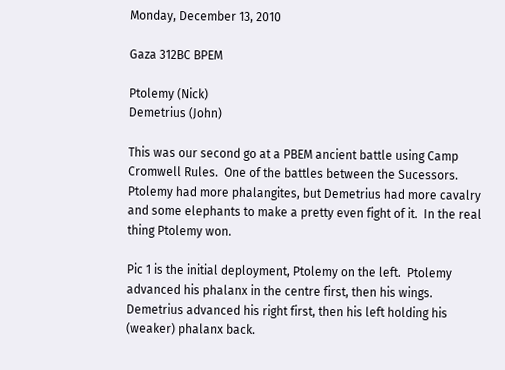Monday, December 13, 2010

Gaza 312BC BPEM

Ptolemy (Nick)
Demetrius (John)

This was our second go at a PBEM ancient battle using Camp Cromwell Rules.  One of the battles between the Sucessors.  Ptolemy had more phalangites, but Demetrius had more cavalry and some elephants to make a pretty even fight of it.  In the real thing Ptolemy won.

Pic 1 is the initial deployment, Ptolemy on the left.  Ptolemy advanced his phalanx in the centre first, then his wings.  Demetrius advanced his right first, then his left holding his (weaker) phalanx back.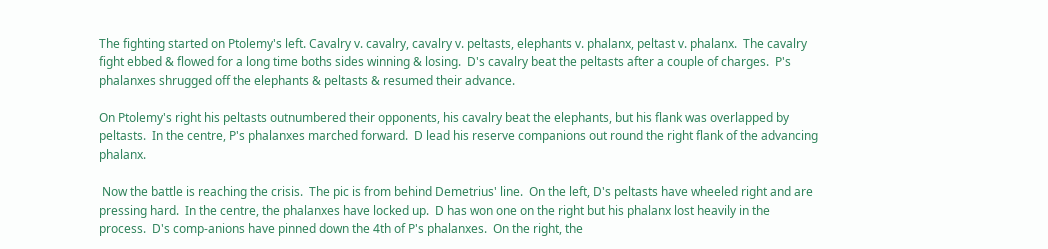The fighting started on Ptolemy's left. Cavalry v. cavalry, cavalry v. peltasts, elephants v. phalanx, peltast v. phalanx.  The cavalry fight ebbed & flowed for a long time boths sides winning & losing.  D's cavalry beat the peltasts after a couple of charges.  P's phalanxes shrugged off the elephants & peltasts & resumed their advance.

On Ptolemy's right his peltasts outnumbered their opponents, his cavalry beat the elephants, but his flank was overlapped by peltasts.  In the centre, P's phalanxes marched forward.  D lead his reserve companions out round the right flank of the advancing phalanx.

 Now the battle is reaching the crisis.  The pic is from behind Demetrius' line.  On the left, D's peltasts have wheeled right and are pressing hard.  In the centre, the phalanxes have locked up.  D has won one on the right but his phalanx lost heavily in the process.  D's comp-anions have pinned down the 4th of P's phalanxes.  On the right, the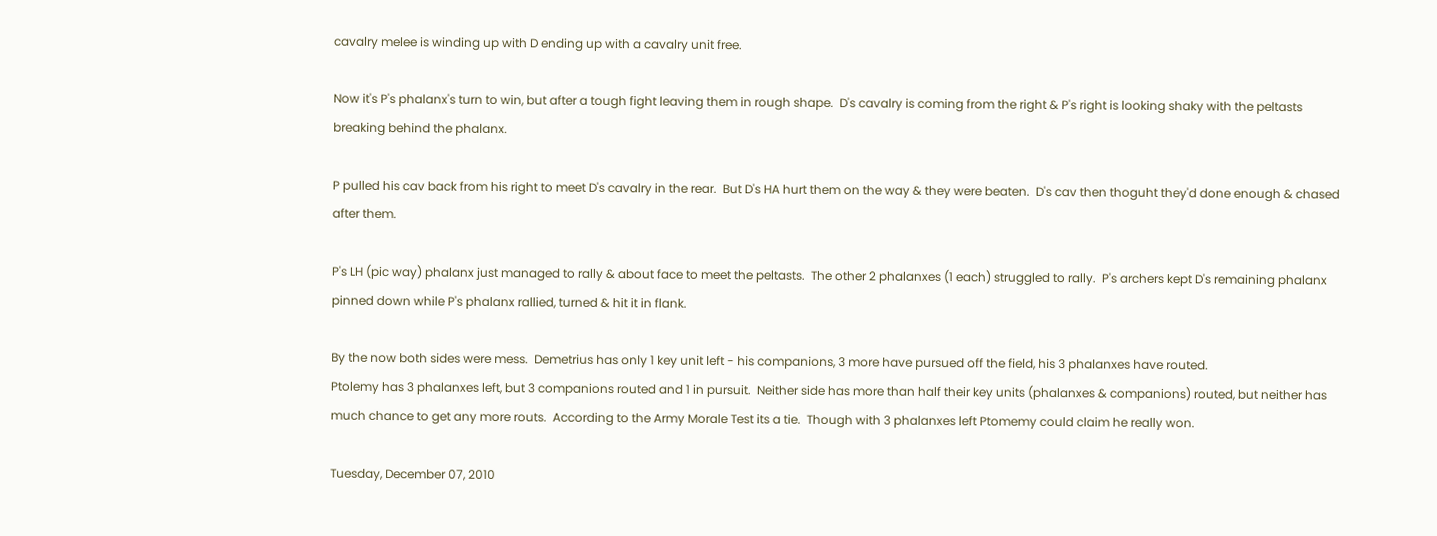cavalry melee is winding up with D ending up with a cavalry unit free.

Now it's P's phalanx's turn to win, but after a tough fight leaving them in rough shape.  D's cavalry is coming from the right & P's right is looking shaky with the peltasts breaking behind the phalanx.

P pulled his cav back from his right to meet D's cavalry in the rear.  But D's HA hurt them on the way & they were beaten.  D's cav then thoguht they'd done enough & chased after them.

P's LH (pic way) phalanx just managed to rally & about face to meet the peltasts.  The other 2 phalanxes (1 each) struggled to rally.  P's archers kept D's remaining phalanx pinned down while P's phalanx rallied, turned & hit it in flank.

By the now both sides were mess.  Demetrius has only 1 key unit left - his companions, 3 more have pursued off the field, his 3 phalanxes have routed.
Ptolemy has 3 phalanxes left, but 3 companions routed and 1 in pursuit.  Neither side has more than half their key units (phalanxes & companions) routed, but neither has much chance to get any more routs.  According to the Army Morale Test its a tie.  Though with 3 phalanxes left Ptomemy could claim he really won.

Tuesday, December 07, 2010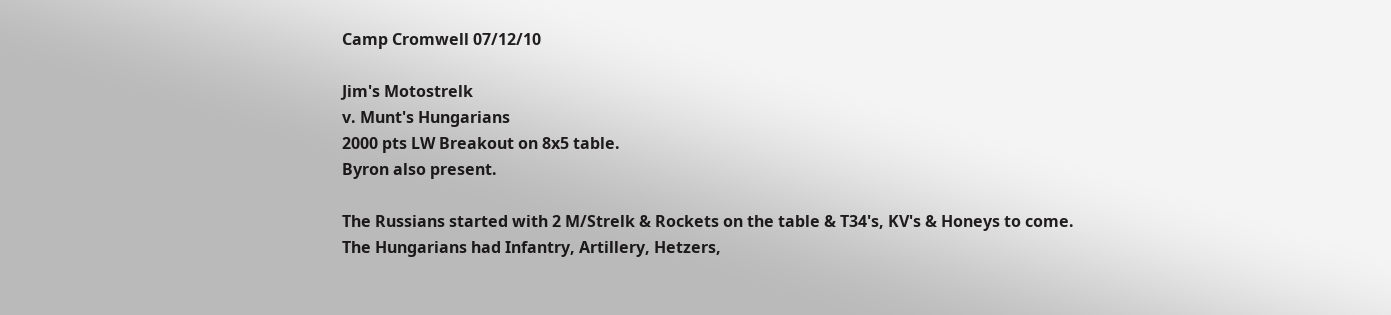Camp Cromwell 07/12/10

Jim's Motostrelk
v. Munt's Hungarians
2000 pts LW Breakout on 8x5 table.
Byron also present.

The Russians started with 2 M/Strelk & Rockets on the table & T34's, KV's & Honeys to come.
The Hungarians had Infantry, Artillery, Hetzers,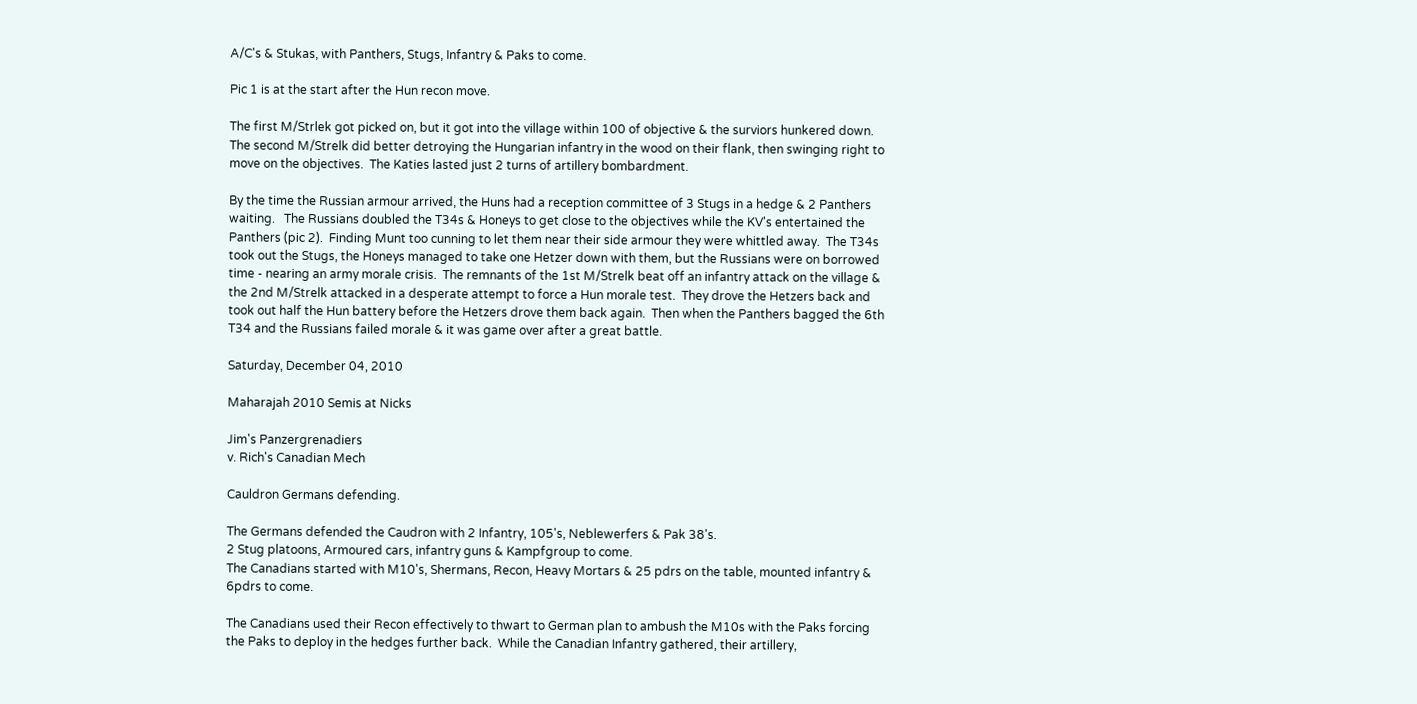A/C's & Stukas, with Panthers, Stugs, Infantry & Paks to come.

Pic 1 is at the start after the Hun recon move.

The first M/Strlek got picked on, but it got into the village within 100 of objective & the surviors hunkered down.  The second M/Strelk did better detroying the Hungarian infantry in the wood on their flank, then swinging right to move on the objectives.  The Katies lasted just 2 turns of artillery bombardment.

By the time the Russian armour arrived, the Huns had a reception committee of 3 Stugs in a hedge & 2 Panthers waiting.   The Russians doubled the T34s & Honeys to get close to the objectives while the KV's entertained the Panthers (pic 2).  Finding Munt too cunning to let them near their side armour they were whittled away.  The T34s took out the Stugs, the Honeys managed to take one Hetzer down with them, but the Russians were on borrowed time - nearing an army morale crisis.  The remnants of the 1st M/Strelk beat off an infantry attack on the village & the 2nd M/Strelk attacked in a desperate attempt to force a Hun morale test.  They drove the Hetzers back and took out half the Hun battery before the Hetzers drove them back again.  Then when the Panthers bagged the 6th T34 and the Russians failed morale & it was game over after a great battle.

Saturday, December 04, 2010

Maharajah 2010 Semis at Nicks

Jim's Panzergrenadiers
v. Rich's Canadian Mech

Cauldron Germans defending.

The Germans defended the Caudron with 2 Infantry, 105's, Neblewerfers & Pak 38's.
2 Stug platoons, Armoured cars, infantry guns & Kampfgroup to come.
The Canadians started with M10's, Shermans, Recon, Heavy Mortars & 25 pdrs on the table, mounted infantry & 6pdrs to come.

The Canadians used their Recon effectively to thwart to German plan to ambush the M10s with the Paks forcing the Paks to deploy in the hedges further back.  While the Canadian Infantry gathered, their artillery,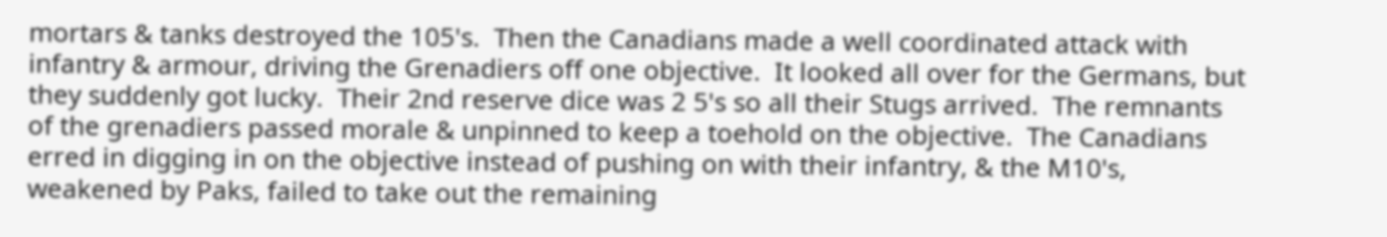mortars & tanks destroyed the 105's.  Then the Canadians made a well coordinated attack with infantry & armour, driving the Grenadiers off one objective.  It looked all over for the Germans, but they suddenly got lucky.  Their 2nd reserve dice was 2 5's so all their Stugs arrived.  The remnants of the grenadiers passed morale & unpinned to keep a toehold on the objective.  The Canadians erred in digging in on the objective instead of pushing on with their infantry, & the M10's, weakened by Paks, failed to take out the remaining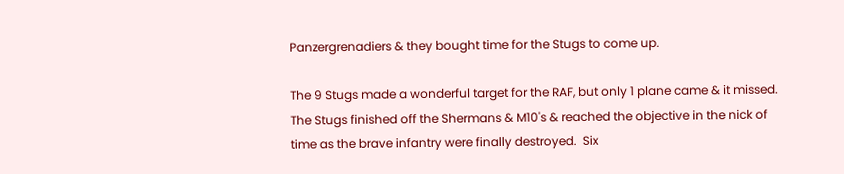Panzergrenadiers & they bought time for the Stugs to come up.

The 9 Stugs made a wonderful target for the RAF, but only 1 plane came & it missed.  The Stugs finished off the Shermans & M10's & reached the objective in the nick of time as the brave infantry were finally destroyed.  Six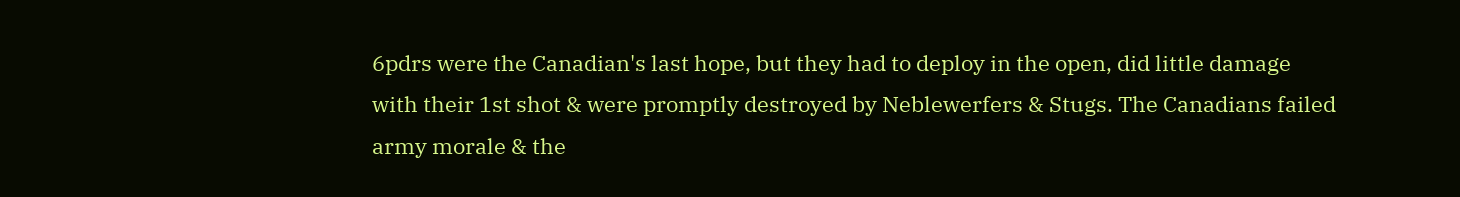6pdrs were the Canadian's last hope, but they had to deploy in the open, did little damage with their 1st shot & were promptly destroyed by Neblewerfers & Stugs. The Canadians failed army morale & the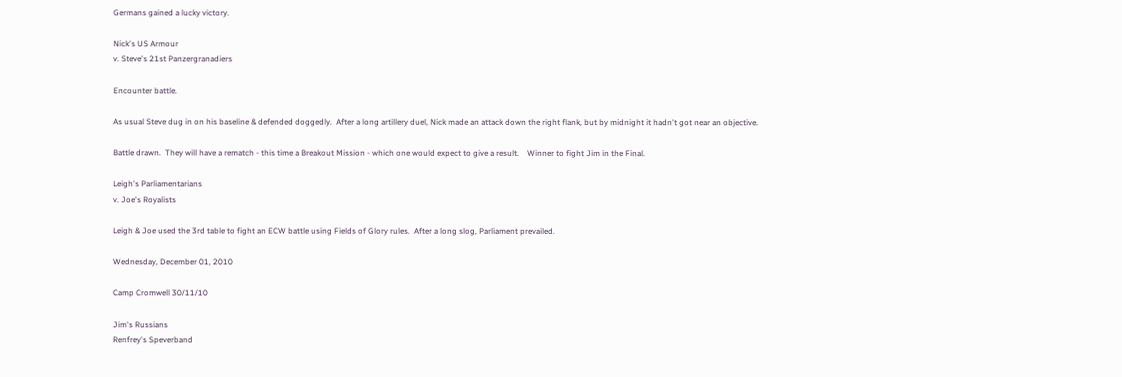Germans gained a lucky victory.

Nick's US Armour
v. Steve's 21st Panzergranadiers

Encounter battle.

As usual Steve dug in on his baseline & defended doggedly.  After a long artillery duel, Nick made an attack down the right flank, but by midnight it hadn't got near an objective.

Battle drawn.  They will have a rematch - this time a Breakout Mission - which one would expect to give a result.    Winner to fight Jim in the Final.

Leigh's Parliamentarians
v. Joe's Royalists

Leigh & Joe used the 3rd table to fight an ECW battle using Fields of Glory rules.  After a long slog, Parliament prevailed.

Wednesday, December 01, 2010

Camp Cromwell 30/11/10

Jim's Russians
Renfrey's Speverband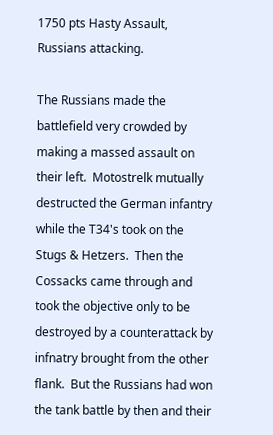1750 pts Hasty Assault, Russians attacking.

The Russians made the battlefield very crowded by making a massed assault on their left.  Motostrelk mutually destructed the German infantry while the T34's took on the Stugs & Hetzers.  Then the Cossacks came through and took the objective only to be destroyed by a counterattack by infnatry brought from the other flank.  But the Russians had won the tank battle by then and their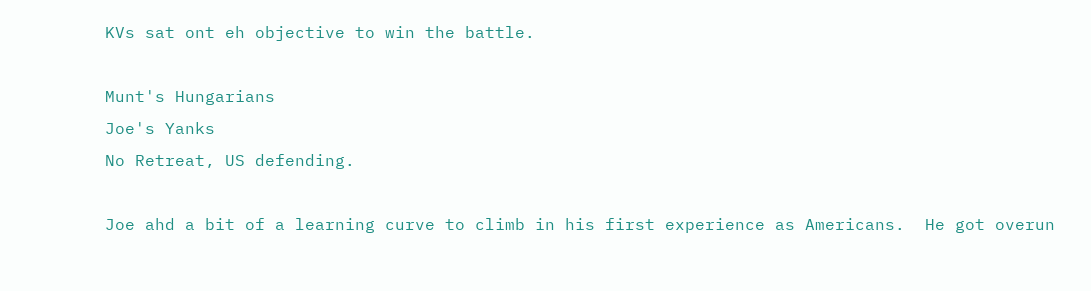KVs sat ont eh objective to win the battle.

Munt's Hungarians
Joe's Yanks
No Retreat, US defending.

Joe ahd a bit of a learning curve to climb in his first experience as Americans.  He got overun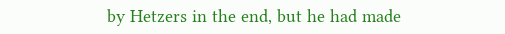by Hetzers in the end, but he had made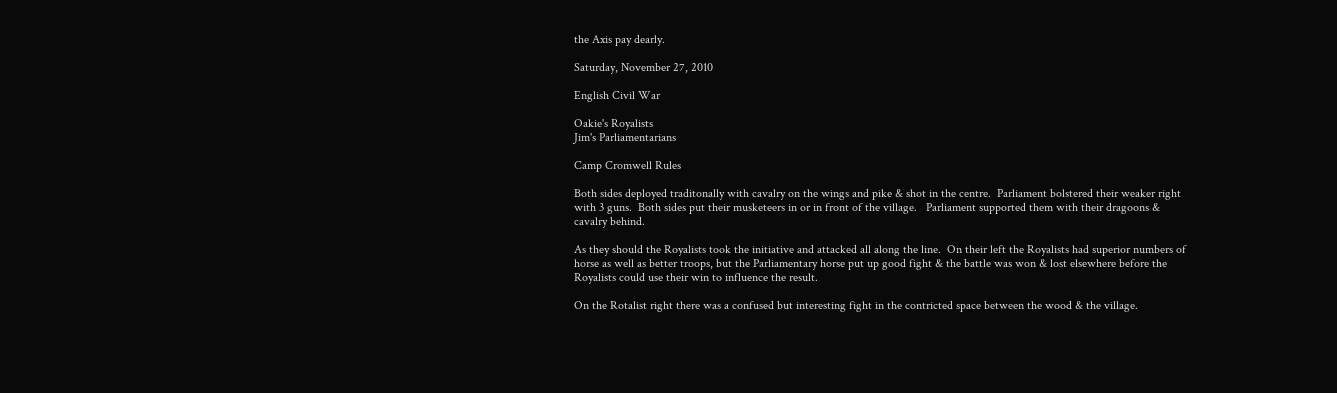the Axis pay dearly.

Saturday, November 27, 2010

English Civil War

Oakie's Royalists
Jim's Parliamentarians

Camp Cromwell Rules

Both sides deployed traditonally with cavalry on the wings and pike & shot in the centre.  Parliament bolstered their weaker right with 3 guns.  Both sides put their musketeers in or in front of the village.   Parliament supported them with their dragoons & cavalry behind.

As they should the Royalists took the initiative and attacked all along the line.  On their left the Royalists had superior numbers of horse as well as better troops, but the Parliamentary horse put up good fight & the battle was won & lost elsewhere before the Royalists could use their win to influence the result.

On the Rotalist right there was a confused but interesting fight in the contricted space between the wood & the village.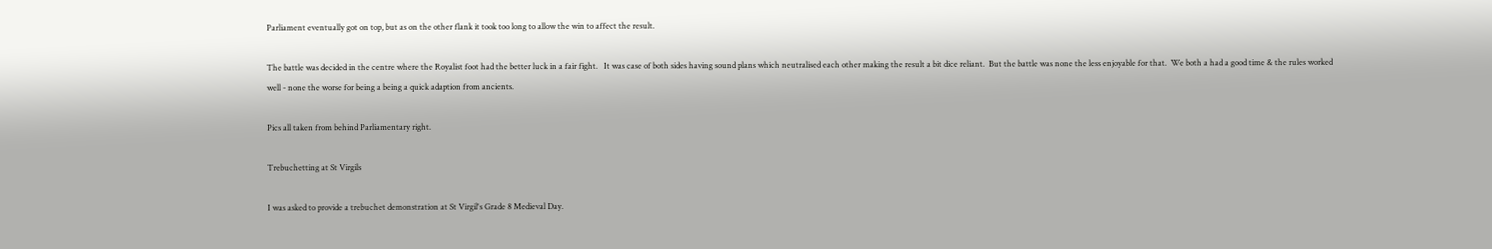Parliament eventually got on top, but as on the other flank it took too long to allow the win to affect the result.

The battle was decided in the centre where the Royalist foot had the better luck in a fair fight.   It was case of both sides having sound plans which neutralised each other making the result a bit dice reliant.  But the battle was none the less enjoyable for that.  We both a had a good time & the rules worked well - none the worse for being a being a quick adaption from ancients.

Pics all taken from behind Parliamentary right.

Trebuchetting at St Virgils

I was asked to provide a trebuchet demonstration at St Virgil's Grade 8 Medieval Day.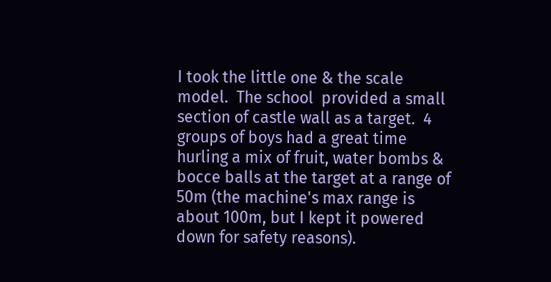I took the little one & the scale model.  The school  provided a small section of castle wall as a target.  4 groups of boys had a great time hurling a mix of fruit, water bombs & bocce balls at the target at a range of 50m (the machine's max range is about 100m, but I kept it powered down for safety reasons).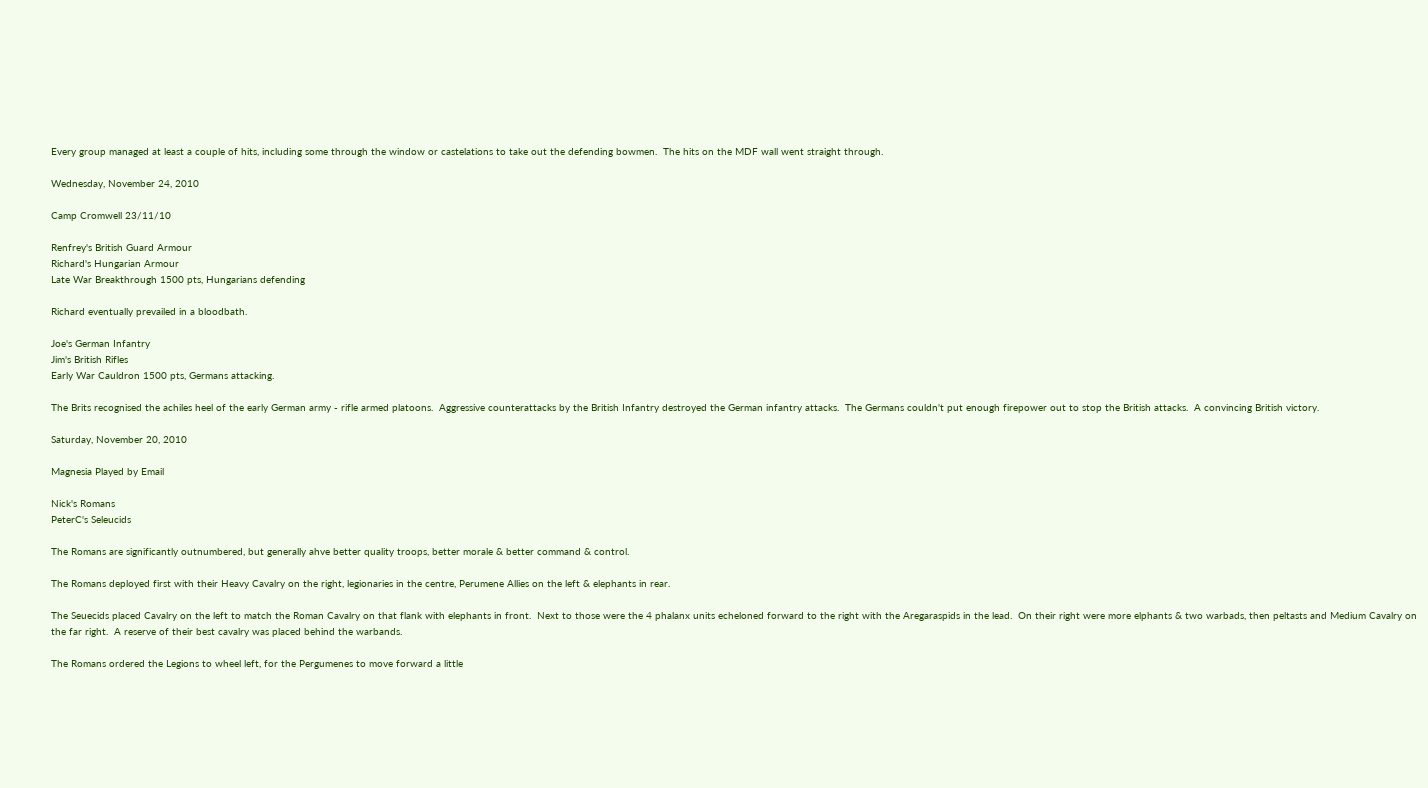Every group managed at least a couple of hits, including some through the window or castelations to take out the defending bowmen.  The hits on the MDF wall went straight through.

Wednesday, November 24, 2010

Camp Cromwell 23/11/10

Renfrey's British Guard Armour
Richard's Hungarian Armour
Late War Breakthrough 1500 pts, Hungarians defending

Richard eventually prevailed in a bloodbath.

Joe's German Infantry
Jim's British Rifles
Early War Cauldron 1500 pts, Germans attacking.

The Brits recognised the achiles heel of the early German army - rifle armed platoons.  Aggressive counterattacks by the British Infantry destroyed the German infantry attacks.  The Germans couldn't put enough firepower out to stop the British attacks.  A convincing British victory.

Saturday, November 20, 2010

Magnesia Played by Email

Nick's Romans
PeterC's Seleucids

The Romans are significantly outnumbered, but generally ahve better quality troops, better morale & better command & control.

The Romans deployed first with their Heavy Cavalry on the right, legionaries in the centre, Perumene Allies on the left & elephants in rear.

The Seuecids placed Cavalry on the left to match the Roman Cavalry on that flank with elephants in front.  Next to those were the 4 phalanx units echeloned forward to the right with the Aregaraspids in the lead.  On their right were more elphants & two warbads, then peltasts and Medium Cavalry on the far right.  A reserve of their best cavalry was placed behind the warbands.

The Romans ordered the Legions to wheel left, for the Pergumenes to move forward a little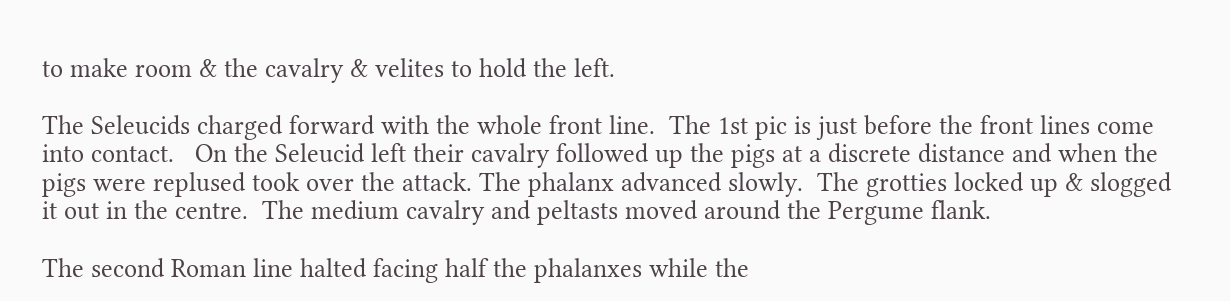to make room & the cavalry & velites to hold the left.

The Seleucids charged forward with the whole front line.  The 1st pic is just before the front lines come into contact.   On the Seleucid left their cavalry followed up the pigs at a discrete distance and when the pigs were replused took over the attack. The phalanx advanced slowly.  The grotties locked up & slogged it out in the centre.  The medium cavalry and peltasts moved around the Pergume flank.

The second Roman line halted facing half the phalanxes while the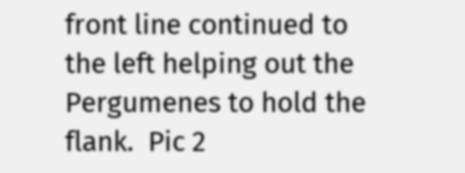front line continued to the left helping out the Pergumenes to hold the flank.  Pic 2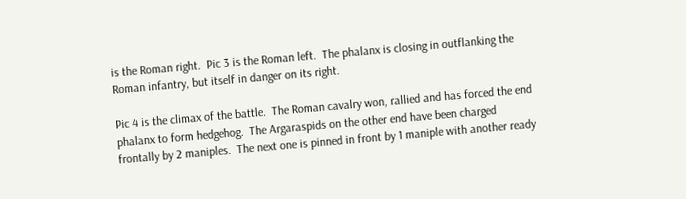is the Roman right.  Pic 3 is the Roman left.  The phalanx is closing in outflanking the Roman infantry, but itself in danger on its right.

Pic 4 is the climax of the battle.  The Roman cavalry won, rallied and has forced the end phalanx to form hedgehog.  The Argaraspids on the other end have been charged frontally by 2 maniples.  The next one is pinned in front by 1 maniple with another ready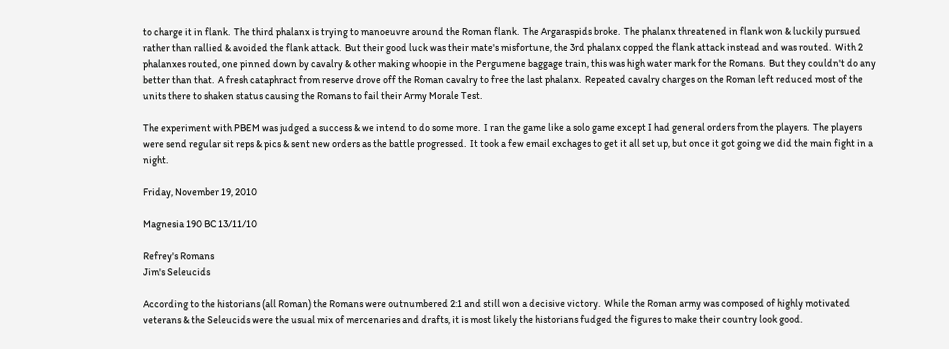to charge it in flank.  The third phalanx is trying to manoeuvre around the Roman flank.  The Argaraspids broke.  The phalanx threatened in flank won & luckily pursued rather than rallied & avoided the flank attack.  But their good luck was their mate's misfortune, the 3rd phalanx copped the flank attack instead and was routed.  With 2 phalanxes routed, one pinned down by cavalry & other making whoopie in the Pergumene baggage train, this was high water mark for the Romans.  But they couldn't do any better than that.  A fresh cataphract from reserve drove off the Roman cavalry to free the last phalanx.  Repeated cavalry charges on the Roman left reduced most of the units there to shaken status causing the Romans to fail their Army Morale Test.

The experiment with PBEM was judged a success & we intend to do some more.  I ran the game like a solo game except I had general orders from the players.  The players were send regular sit reps & pics & sent new orders as the battle progressed.  It took a few email exchages to get it all set up, but once it got going we did the main fight in a night.

Friday, November 19, 2010

Magnesia 190 BC 13/11/10

Refrey's Romans
Jim's Seleucids

According to the historians (all Roman) the Romans were outnumbered 2:1 and still won a decisive victory.  While the Roman army was composed of highly motivated veterans & the Seleucids were the usual mix of mercenaries and drafts, it is most likely the historians fudged the figures to make their country look good.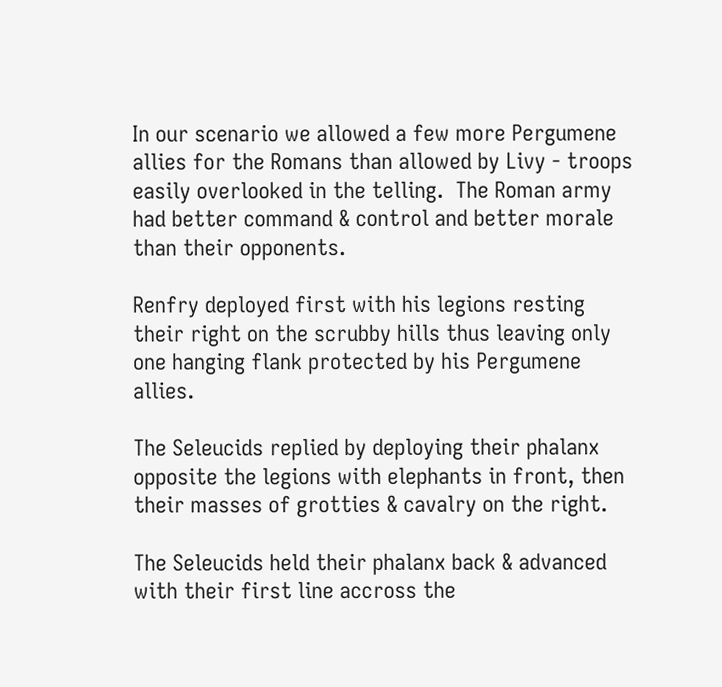In our scenario we allowed a few more Pergumene allies for the Romans than allowed by Livy - troops easily overlooked in the telling.  The Roman army had better command & control and better morale than their opponents.

Renfry deployed first with his legions resting their right on the scrubby hills thus leaving only one hanging flank protected by his Pergumene allies.

The Seleucids replied by deploying their phalanx opposite the legions with elephants in front, then their masses of grotties & cavalry on the right.

The Seleucids held their phalanx back & advanced with their first line accross the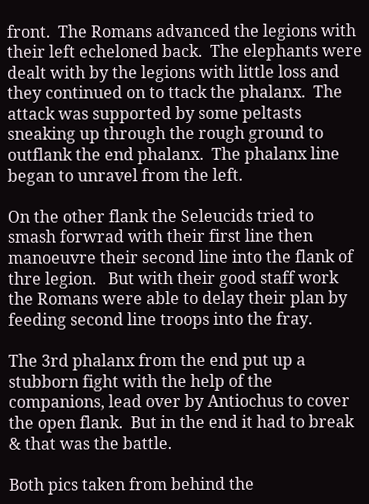front.  The Romans advanced the legions with their left echeloned back.  The elephants were dealt with by the legions with little loss and they continued on to ttack the phalanx.  The attack was supported by some peltasts sneaking up through the rough ground to outflank the end phalanx.  The phalanx line began to unravel from the left.

On the other flank the Seleucids tried to smash forwrad with their first line then manoeuvre their second line into the flank of thre legion.   But with their good staff work the Romans were able to delay their plan by feeding second line troops into the fray.

The 3rd phalanx from the end put up a stubborn fight with the help of the companions, lead over by Antiochus to cover the open flank.  But in the end it had to break & that was the battle.

Both pics taken from behind the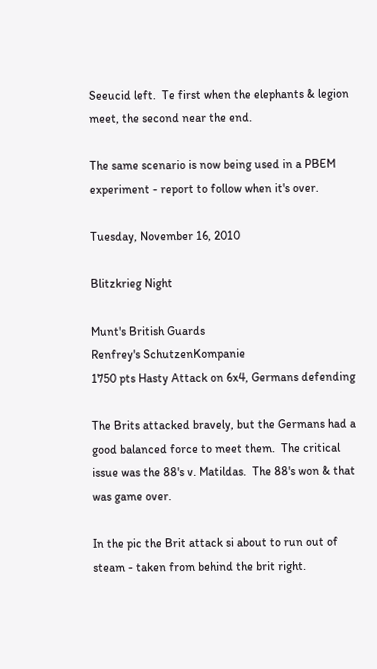Seeucid left.  Te first when the elephants & legion meet, the second near the end.

The same scenario is now being used in a PBEM experiment - report to follow when it's over.

Tuesday, November 16, 2010

Blitzkrieg Night

Munt's British Guards
Renfrey's SchutzenKompanie
1750 pts Hasty Attack on 6x4, Germans defending

The Brits attacked bravely, but the Germans had a good balanced force to meet them.  The critical issue was the 88's v. Matildas.  The 88's won & that was game over.

In the pic the Brit attack si about to run out of steam - taken from behind the brit right.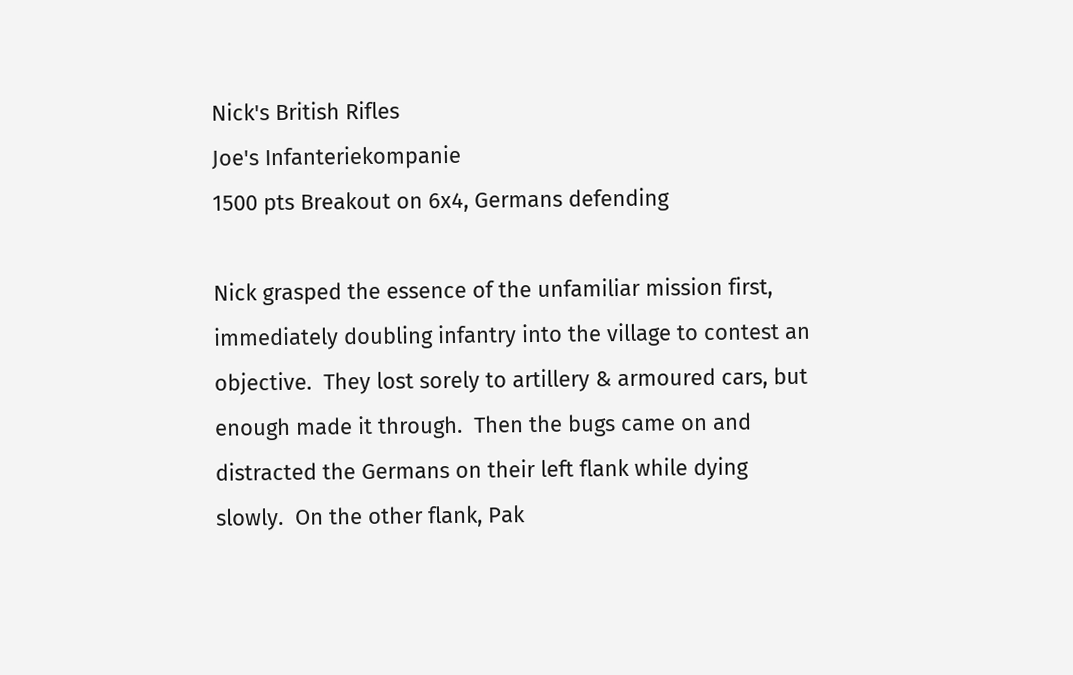Nick's British Rifles
Joe's Infanteriekompanie
1500 pts Breakout on 6x4, Germans defending

Nick grasped the essence of the unfamiliar mission first, immediately doubling infantry into the village to contest an objective.  They lost sorely to artillery & armoured cars, but enough made it through.  Then the bugs came on and distracted the Germans on their left flank while dying slowly.  On the other flank, Pak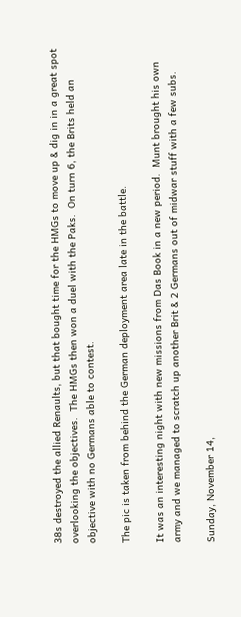38s destroyed the allied Renaults, but that bought time for the HMGs to move up & dig in in a great spot overlooking the objectives.  The HMGs then won a duel with the Paks.  On turn 6, the Brits held an objective with no Germans able to contest.

The pic is taken from behind the German deployment area late in the battle.

It was an interesting night with new missions from Das Book in a new period.  Munt brought his own army and we managed to scratch up another Brit & 2 Germans out of midwar stuff with a few subs.

Sunday, November 14,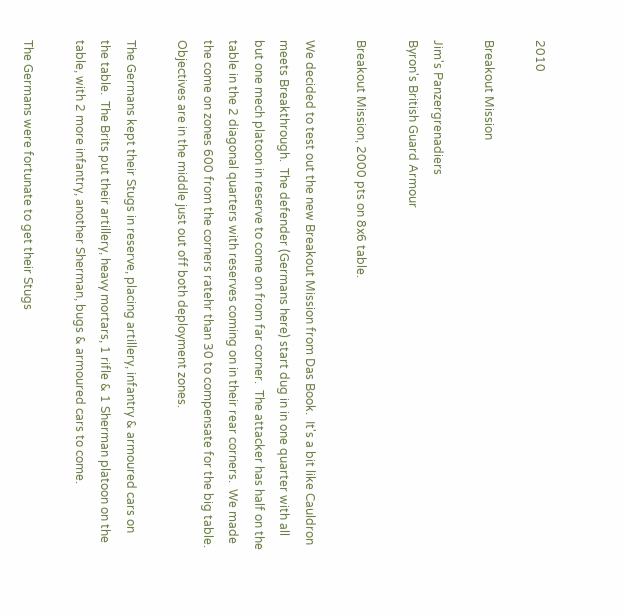2010

Breakout Mission

Jim's Panzergrenadiers
Byron's British Guard Armour

Breakout Mission, 2000 pts on 8x6 table.

We decided to test out the new Breakout Mission from Das Book.  It's a bit like Cauldron meets Breakthrough.  The defender (Germans here) start dug in in one quarter with all but one mech platoon in reserve to come on from far corner.  The attacker has half on the table in the 2 diagonal quarters with reserves coming on in their rear corners.  We made the come on zones 600 from the corners ratehr than 30 to compensate for the big table.  Objectives are in the middle just out off both deployment zones.

The Germans kept their Stugs in reserve, placing artillery, infantry & armoured cars on the table.  The Brits put their artillery, heavy mortars, 1 rifle & 1 Sherman platoon on the table, with 2 more infantry, another Sherman, bugs & armoured cars to come.

The Germans were fortunate to get their Stugs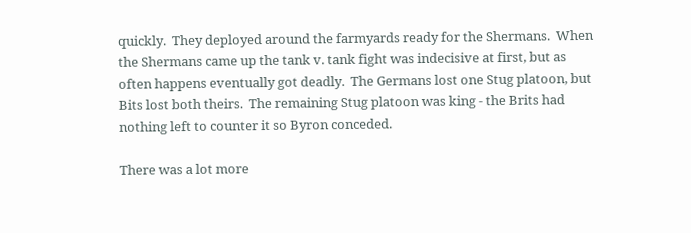quickly.  They deployed around the farmyards ready for the Shermans.  When the Shermans came up the tank v. tank fight was indecisive at first, but as often happens eventually got deadly.  The Germans lost one Stug platoon, but Bits lost both theirs.  The remaining Stug platoon was king - the Brits had nothing left to counter it so Byron conceded.

There was a lot more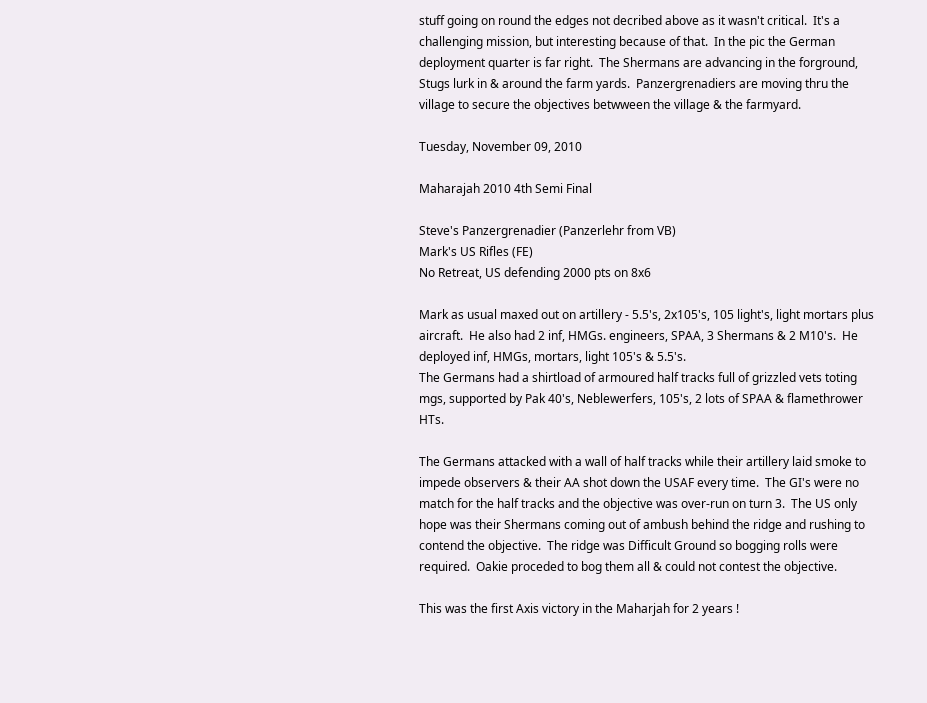stuff going on round the edges not decribed above as it wasn't critical.  It's a challenging mission, but interesting because of that.  In the pic the German deployment quarter is far right.  The Shermans are advancing in the forground, Stugs lurk in & around the farm yards.  Panzergrenadiers are moving thru the village to secure the objectives betwween the village & the farmyard.

Tuesday, November 09, 2010

Maharajah 2010 4th Semi Final

Steve's Panzergrenadier (Panzerlehr from VB)
Mark's US Rifles (FE)
No Retreat, US defending 2000 pts on 8x6

Mark as usual maxed out on artillery - 5.5's, 2x105's, 105 light's, light mortars plus aircraft.  He also had 2 inf, HMGs. engineers, SPAA, 3 Shermans & 2 M10's.  He deployed inf, HMGs, mortars, light 105's & 5.5's.
The Germans had a shirtload of armoured half tracks full of grizzled vets toting mgs, supported by Pak 40's, Neblewerfers, 105's, 2 lots of SPAA & flamethrower HTs.

The Germans attacked with a wall of half tracks while their artillery laid smoke to impede observers & their AA shot down the USAF every time.  The GI's were no match for the half tracks and the objective was over-run on turn 3.  The US only hope was their Shermans coming out of ambush behind the ridge and rushing to contend the objective.  The ridge was Difficult Ground so bogging rolls were required.  Oakie proceded to bog them all & could not contest the objective.

This was the first Axis victory in the Maharjah for 2 years !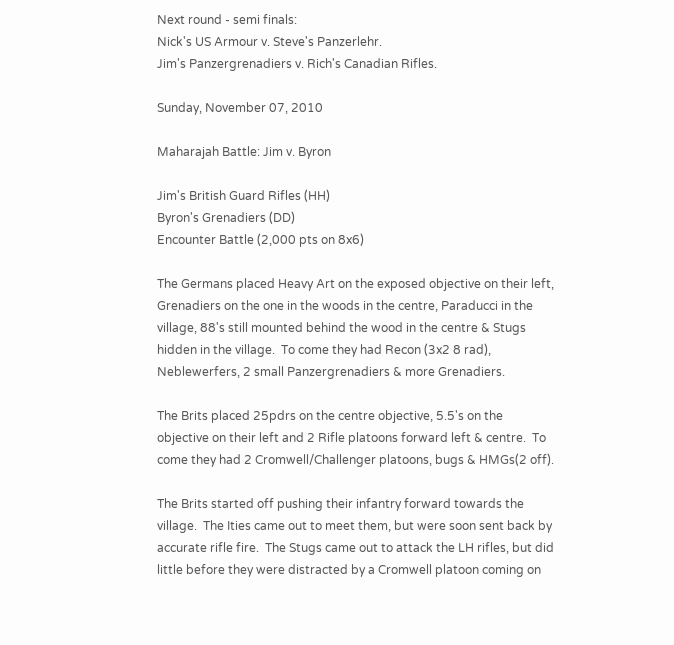Next round - semi finals:
Nick's US Armour v. Steve's Panzerlehr.
Jim's Panzergrenadiers v. Rich's Canadian Rifles.

Sunday, November 07, 2010

Maharajah Battle: Jim v. Byron

Jim's British Guard Rifles (HH)
Byron's Grenadiers (DD)
Encounter Battle (2,000 pts on 8x6)

The Germans placed Heavy Art on the exposed objective on their left, Grenadiers on the one in the woods in the centre, Paraducci in the village, 88's still mounted behind the wood in the centre & Stugs hidden in the village.  To come they had Recon (3x2 8 rad), Neblewerfers, 2 small Panzergrenadiers & more Grenadiers.

The Brits placed 25pdrs on the centre objective, 5.5's on the objective on their left and 2 Rifle platoons forward left & centre.  To come they had 2 Cromwell/Challenger platoons, bugs & HMGs(2 off).

The Brits started off pushing their infantry forward towards the village.  The Ities came out to meet them, but were soon sent back by accurate rifle fire.  The Stugs came out to attack the LH rifles, but did little before they were distracted by a Cromwell platoon coming on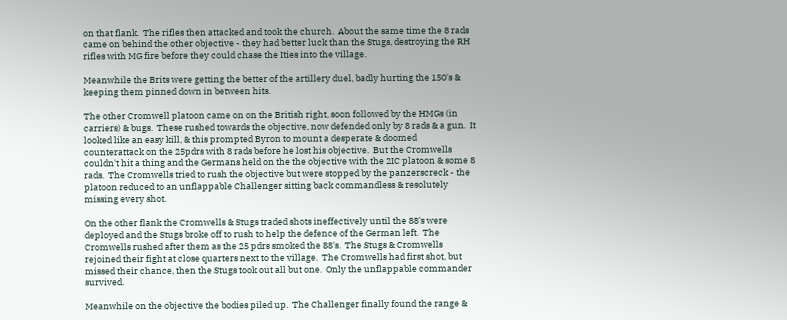on that flank.  The rifles then attacked and took the church.  About the same time the 8 rads came on behind the other objective - they had better luck than the Stugs, destroying the RH rifles with MG fire before they could chase the Ities into the village.

Meanwhile the Brits were getting the better of the artillery duel, badly hurting the 150's & keeping them pinned down in between hits.

The other Cromwell platoon came on on the British right, soon followed by the HMGs (in carriers) & bugs.  These rushed towards the objective, now defended only by 8 rads & a gun.  It looked like an easy kill, & this prompted Byron to mount a desperate & doomed counterattack on the 25pdrs with 8 rads before he lost his objective.  But the Cromwells couldn't hit a thing and the Germans held on the the objective with the 2IC platoon & some 8 rads.  The Cromwells tried to rush the objective but were stopped by the panzerscreck - the platoon reduced to an unflappable Challenger sitting back commandless & resolutely missing every shot.

On the other flank the Cromwells & Stugs traded shots ineffectively until the 88's were deployed and the Stugs broke off to rush to help the defence of the German left.  The Cromwells rushed after them as the 25 pdrs smoked the 88's.  The Stugs & Cromwells rejoined their fight at close quarters next to the village.  The Cromwells had first shot, but missed their chance, then the Stugs took out all but one.  Only the unflappable commander survived.

Meanwhile on the objective the bodies piled up.  The Challenger finally found the range &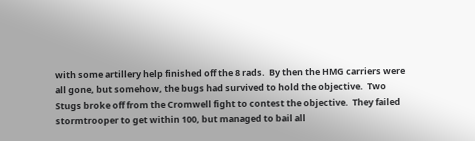with some artillery help finished off the 8 rads.  By then the HMG carriers were all gone, but somehow, the bugs had survived to hold the objective.  Two Stugs broke off from the Cromwell fight to contest the objective.  They failed stormtrooper to get within 100, but managed to bail all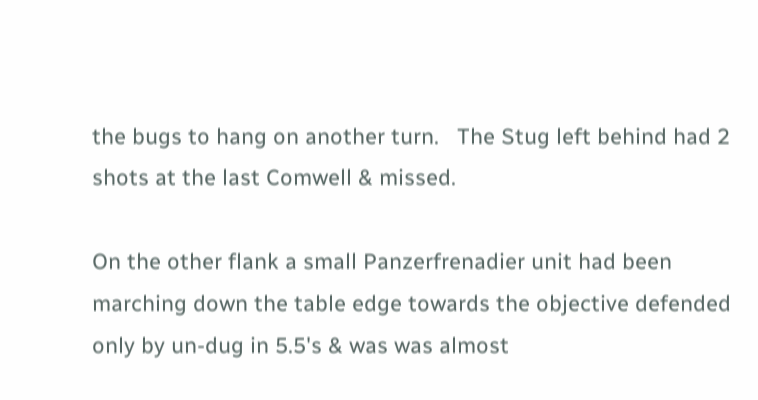the bugs to hang on another turn.   The Stug left behind had 2 shots at the last Comwell & missed.

On the other flank a small Panzerfrenadier unit had been marching down the table edge towards the objective defended only by un-dug in 5.5's & was was almost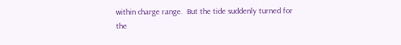within charge range.  But the tide suddenly turned for the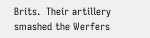Brits.  Their artillery smashed the Werfers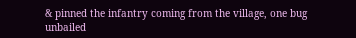& pinned the infantry coming from the village, one bug unbailed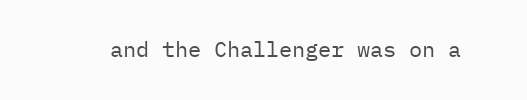and the Challenger was on a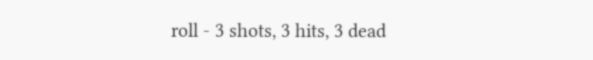roll - 3 shots, 3 hits, 3 dead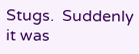Stugs.  Suddenly it was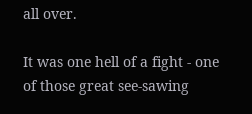all over.

It was one hell of a fight - one of those great see-sawing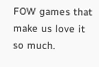FOW games that make us love it so much.